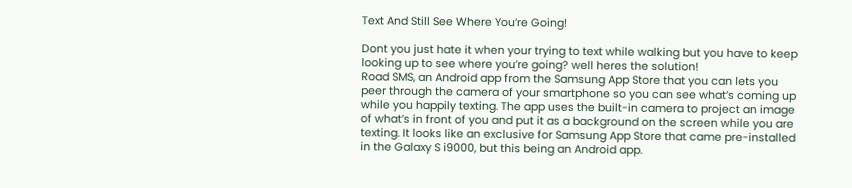Text And Still See Where You’re Going!

Dont you just hate it when your trying to text while walking but you have to keep looking up to see where you’re going? well heres the solution!
Road SMS, an Android app from the Samsung App Store that you can lets you peer through the camera of your smartphone so you can see what’s coming up while you happily texting. The app uses the built-in camera to project an image of what’s in front of you and put it as a background on the screen while you are texting. It looks like an exclusive for Samsung App Store that came pre-installed in the Galaxy S i9000, but this being an Android app.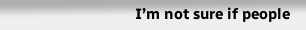I’m not sure if people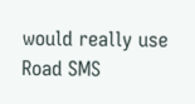would really use Road SMS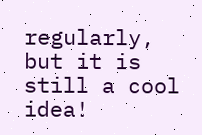regularly, but it is still a cool idea!